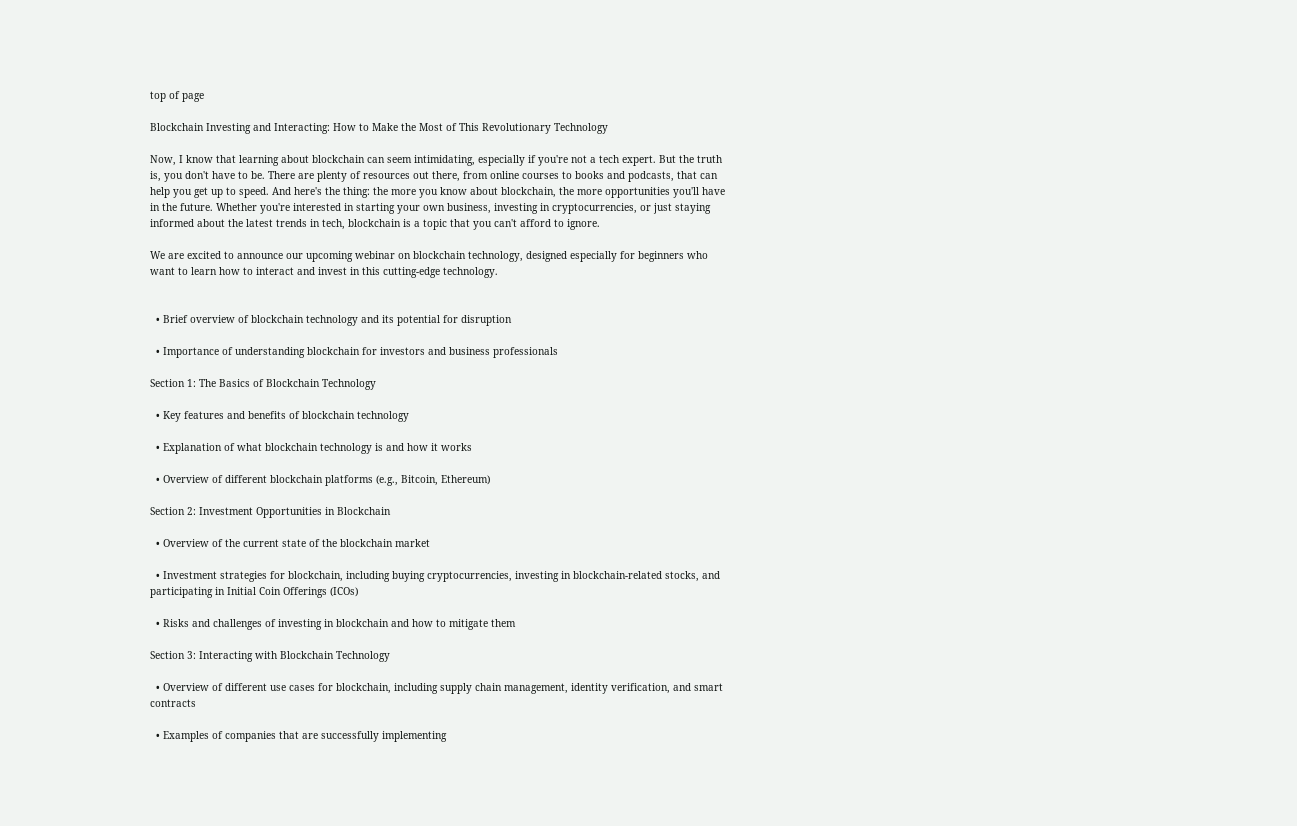top of page

Blockchain Investing and Interacting: How to Make the Most of This Revolutionary Technology

Now, I know that learning about blockchain can seem intimidating, especially if you're not a tech expert. But the truth is, you don't have to be. There are plenty of resources out there, from online courses to books and podcasts, that can help you get up to speed. And here's the thing: the more you know about blockchain, the more opportunities you'll have in the future. Whether you're interested in starting your own business, investing in cryptocurrencies, or just staying informed about the latest trends in tech, blockchain is a topic that you can't afford to ignore.

We are excited to announce our upcoming webinar on blockchain technology, designed especially for beginners who want to learn how to interact and invest in this cutting-edge technology.


  • Brief overview of blockchain technology and its potential for disruption

  • Importance of understanding blockchain for investors and business professionals

Section 1: The Basics of Blockchain Technology

  • Key features and benefits of blockchain technology

  • Explanation of what blockchain technology is and how it works

  • Overview of different blockchain platforms (e.g., Bitcoin, Ethereum)

Section 2: Investment Opportunities in Blockchain

  • Overview of the current state of the blockchain market

  • Investment strategies for blockchain, including buying cryptocurrencies, investing in blockchain-related stocks, and participating in Initial Coin Offerings (ICOs)

  • Risks and challenges of investing in blockchain and how to mitigate them

Section 3: Interacting with Blockchain Technology

  • Overview of different use cases for blockchain, including supply chain management, identity verification, and smart contracts

  • Examples of companies that are successfully implementing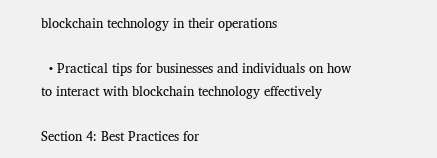blockchain technology in their operations

  • Practical tips for businesses and individuals on how to interact with blockchain technology effectively

Section 4: Best Practices for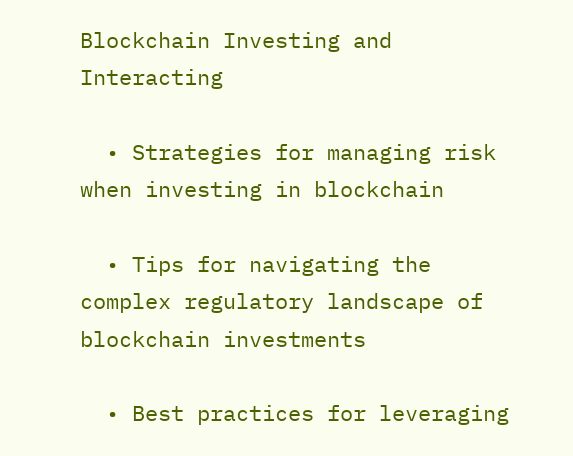Blockchain Investing and Interacting

  • Strategies for managing risk when investing in blockchain

  • Tips for navigating the complex regulatory landscape of blockchain investments

  • Best practices for leveraging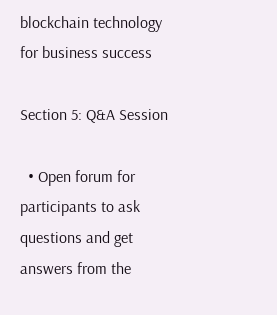blockchain technology for business success

Section 5: Q&A Session

  • Open forum for participants to ask questions and get answers from the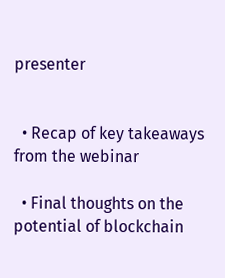presenter


  • Recap of key takeaways from the webinar

  • Final thoughts on the potential of blockchain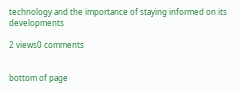technology and the importance of staying informed on its developments

2 views0 comments


bottom of page